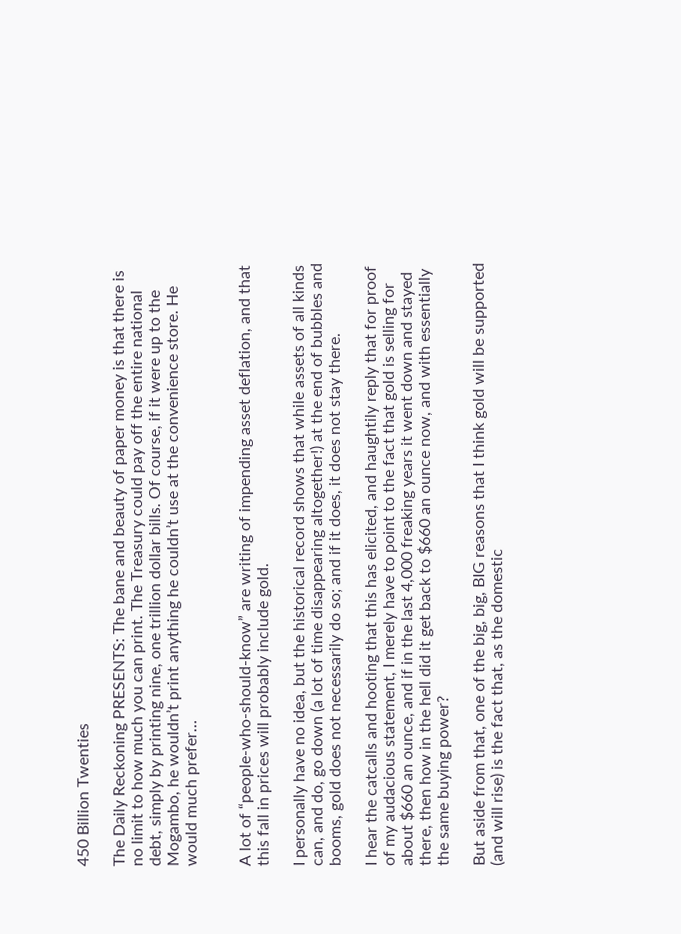450 Billion Twenties

The Daily Reckoning PRESENTS: The bane and beauty of paper money is that there is no limit to how much you can print. The Treasury could pay off the entire national debt, simply by printing nine, one trillion dollar bills. Of course, if it were up to the Mogambo, he wouldn’t print anything he couldn’t use at the convenience store. He would much prefer…


A lot of “people-who-should-know” are writing of impending asset deflation, and that this fall in prices will probably include gold.

I personally have no idea, but the historical record shows that while assets of all kinds can, and do, go down (a lot of time disappearing altogether!) at the end of bubbles and booms, gold does not necessarily do so; and if it does, it does not stay there.

I hear the catcalls and hooting that this has elicited, and haughtily reply that for proof of my audacious statement, I merely have to point to the fact that gold is selling for about $660 an ounce, and if in the last 4,000 freaking years it went down and stayed there, then how in the hell did it get back to $660 an ounce now, and with essentially the same buying power?

But aside from that, one of the big, big, BIG reasons that I think gold will be supported (and will rise) is the fact that, as the domestic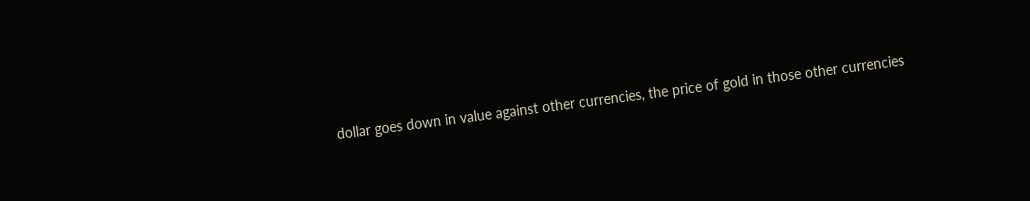dollar goes down in value against other currencies, the price of gold in those other currencies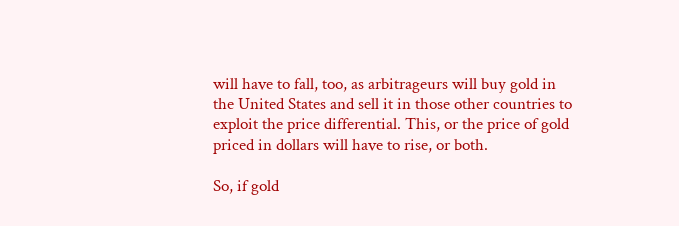will have to fall, too, as arbitrageurs will buy gold in the United States and sell it in those other countries to exploit the price differential. This, or the price of gold priced in dollars will have to rise, or both.

So, if gold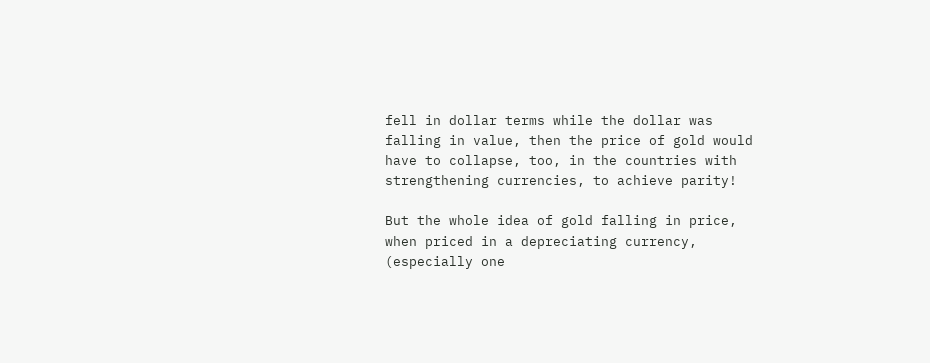fell in dollar terms while the dollar was falling in value, then the price of gold would have to collapse, too, in the countries with strengthening currencies, to achieve parity!

But the whole idea of gold falling in price, when priced in a depreciating currency, (especially one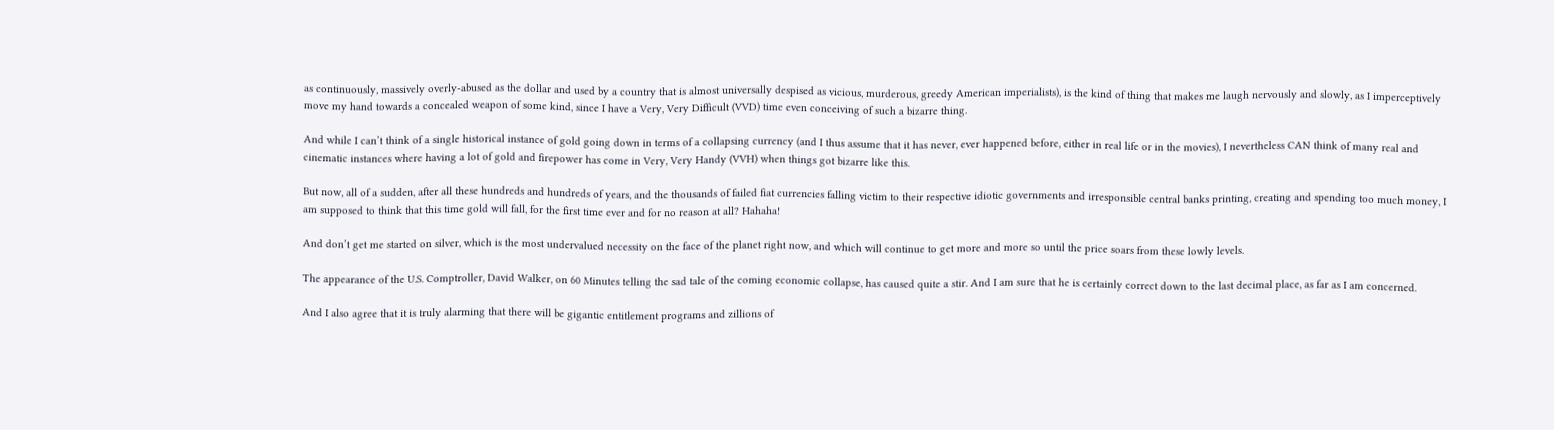as continuously, massively overly-abused as the dollar and used by a country that is almost universally despised as vicious, murderous, greedy American imperialists), is the kind of thing that makes me laugh nervously and slowly, as I imperceptively move my hand towards a concealed weapon of some kind, since I have a Very, Very Difficult (VVD) time even conceiving of such a bizarre thing.

And while I can’t think of a single historical instance of gold going down in terms of a collapsing currency (and I thus assume that it has never, ever happened before, either in real life or in the movies), I nevertheless CAN think of many real and cinematic instances where having a lot of gold and firepower has come in Very, Very Handy (VVH) when things got bizarre like this.

But now, all of a sudden, after all these hundreds and hundreds of years, and the thousands of failed fiat currencies falling victim to their respective idiotic governments and irresponsible central banks printing, creating and spending too much money, I am supposed to think that this time gold will fall, for the first time ever and for no reason at all? Hahaha!

And don’t get me started on silver, which is the most undervalued necessity on the face of the planet right now, and which will continue to get more and more so until the price soars from these lowly levels.

The appearance of the U.S. Comptroller, David Walker, on 60 Minutes telling the sad tale of the coming economic collapse, has caused quite a stir. And I am sure that he is certainly correct down to the last decimal place, as far as I am concerned.

And I also agree that it is truly alarming that there will be gigantic entitlement programs and zillions of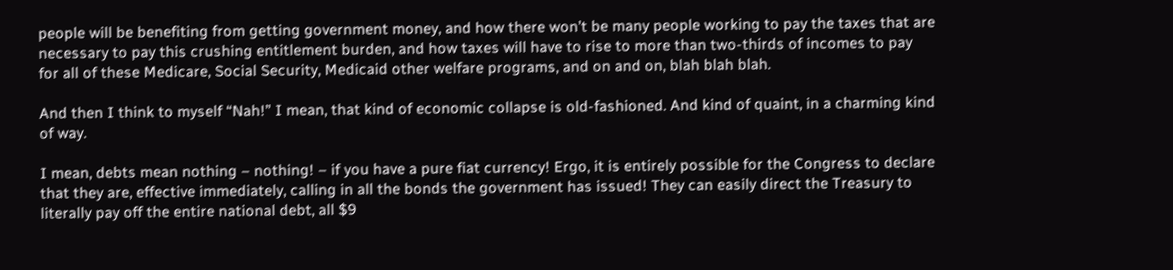people will be benefiting from getting government money, and how there won’t be many people working to pay the taxes that are necessary to pay this crushing entitlement burden, and how taxes will have to rise to more than two-thirds of incomes to pay for all of these Medicare, Social Security, Medicaid other welfare programs, and on and on, blah blah blah.

And then I think to myself “Nah!” I mean, that kind of economic collapse is old-fashioned. And kind of quaint, in a charming kind of way.

I mean, debts mean nothing – nothing! – if you have a pure fiat currency! Ergo, it is entirely possible for the Congress to declare that they are, effective immediately, calling in all the bonds the government has issued! They can easily direct the Treasury to literally pay off the entire national debt, all $9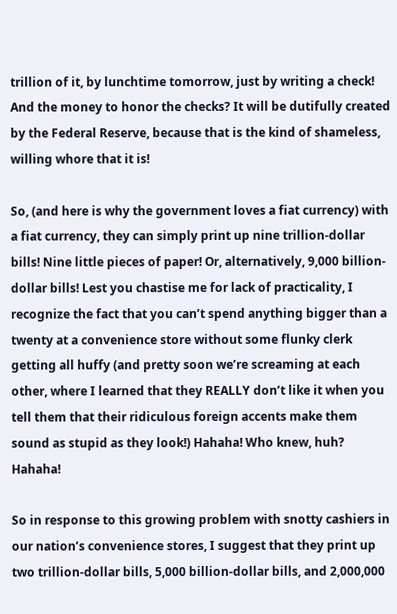trillion of it, by lunchtime tomorrow, just by writing a check! And the money to honor the checks? It will be dutifully created by the Federal Reserve, because that is the kind of shameless, willing whore that it is!

So, (and here is why the government loves a fiat currency) with a fiat currency, they can simply print up nine trillion-dollar bills! Nine little pieces of paper! Or, alternatively, 9,000 billion-dollar bills! Lest you chastise me for lack of practicality, I recognize the fact that you can’t spend anything bigger than a twenty at a convenience store without some flunky clerk getting all huffy (and pretty soon we’re screaming at each other, where I learned that they REALLY don’t like it when you tell them that their ridiculous foreign accents make them sound as stupid as they look!) Hahaha! Who knew, huh? Hahaha!

So in response to this growing problem with snotty cashiers in our nation’s convenience stores, I suggest that they print up two trillion-dollar bills, 5,000 billion-dollar bills, and 2,000,000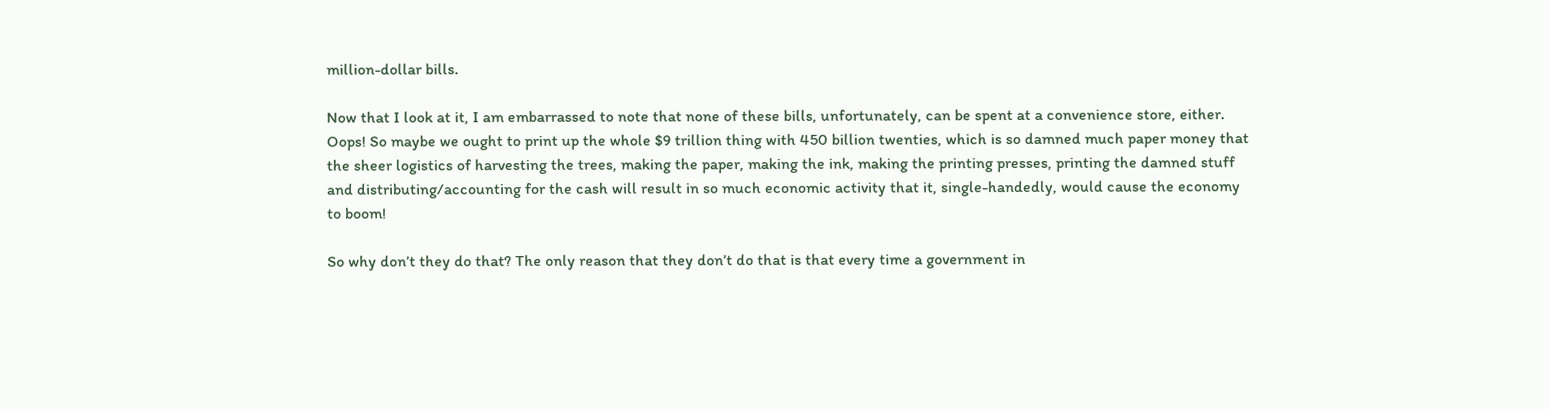million-dollar bills.

Now that I look at it, I am embarrassed to note that none of these bills, unfortunately, can be spent at a convenience store, either. Oops! So maybe we ought to print up the whole $9 trillion thing with 450 billion twenties, which is so damned much paper money that the sheer logistics of harvesting the trees, making the paper, making the ink, making the printing presses, printing the damned stuff and distributing/accounting for the cash will result in so much economic activity that it, single-handedly, would cause the economy to boom!

So why don’t they do that? The only reason that they don’t do that is that every time a government in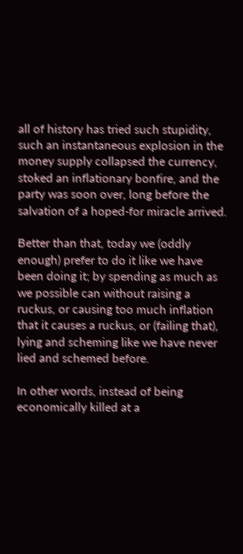all of history has tried such stupidity, such an instantaneous explosion in the money supply collapsed the currency, stoked an inflationary bonfire, and the party was soon over, long before the salvation of a hoped-for miracle arrived.

Better than that, today we (oddly enough) prefer to do it like we have been doing it; by spending as much as we possible can without raising a ruckus, or causing too much inflation that it causes a ruckus, or (failing that), lying and scheming like we have never lied and schemed before.

In other words, instead of being economically killed at a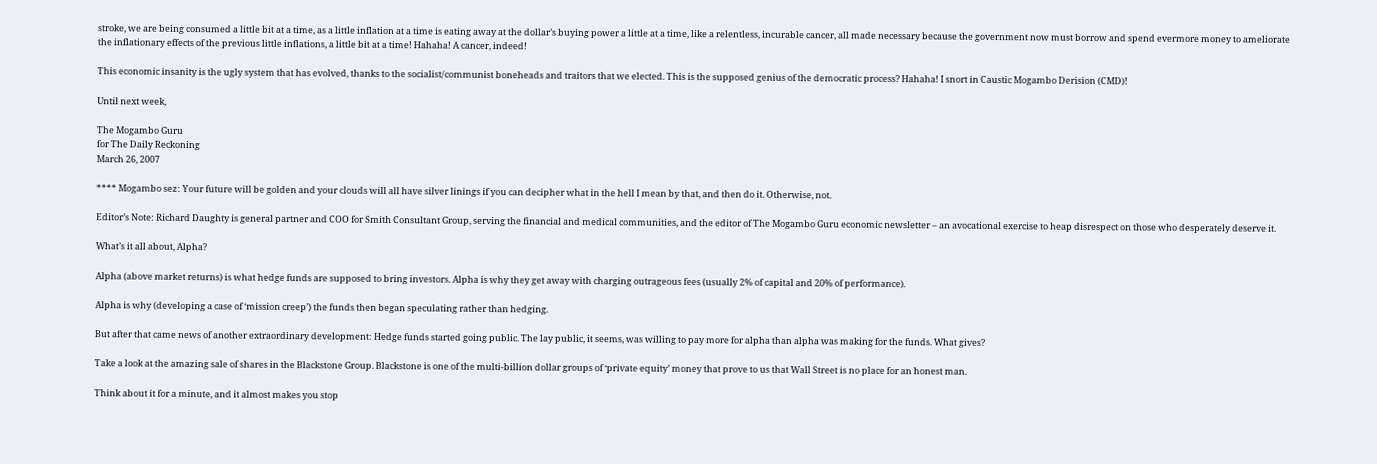stroke, we are being consumed a little bit at a time, as a little inflation at a time is eating away at the dollar’s buying power a little at a time, like a relentless, incurable cancer, all made necessary because the government now must borrow and spend evermore money to ameliorate the inflationary effects of the previous little inflations, a little bit at a time! Hahaha! A cancer, indeed!

This economic insanity is the ugly system that has evolved, thanks to the socialist/communist boneheads and traitors that we elected. This is the supposed genius of the democratic process? Hahaha! I snort in Caustic Mogambo Derision (CMD)!

Until next week,

The Mogambo Guru
for The Daily Reckoning
March 26, 2007

**** Mogambo sez: Your future will be golden and your clouds will all have silver linings if you can decipher what in the hell I mean by that, and then do it. Otherwise, not.

Editor’s Note: Richard Daughty is general partner and COO for Smith Consultant Group, serving the financial and medical communities, and the editor of The Mogambo Guru economic newsletter – an avocational exercise to heap disrespect on those who desperately deserve it.

What’s it all about, Alpha?

Alpha (above market returns) is what hedge funds are supposed to bring investors. Alpha is why they get away with charging outrageous fees (usually 2% of capital and 20% of performance).

Alpha is why (developing a case of ‘mission creep’) the funds then began speculating rather than hedging.

But after that came news of another extraordinary development: Hedge funds started going public. The lay public, it seems, was willing to pay more for alpha than alpha was making for the funds. What gives?

Take a look at the amazing sale of shares in the Blackstone Group. Blackstone is one of the multi-billion dollar groups of ‘private equity’ money that prove to us that Wall Street is no place for an honest man.

Think about it for a minute, and it almost makes you stop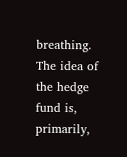breathing. The idea of the hedge fund is, primarily,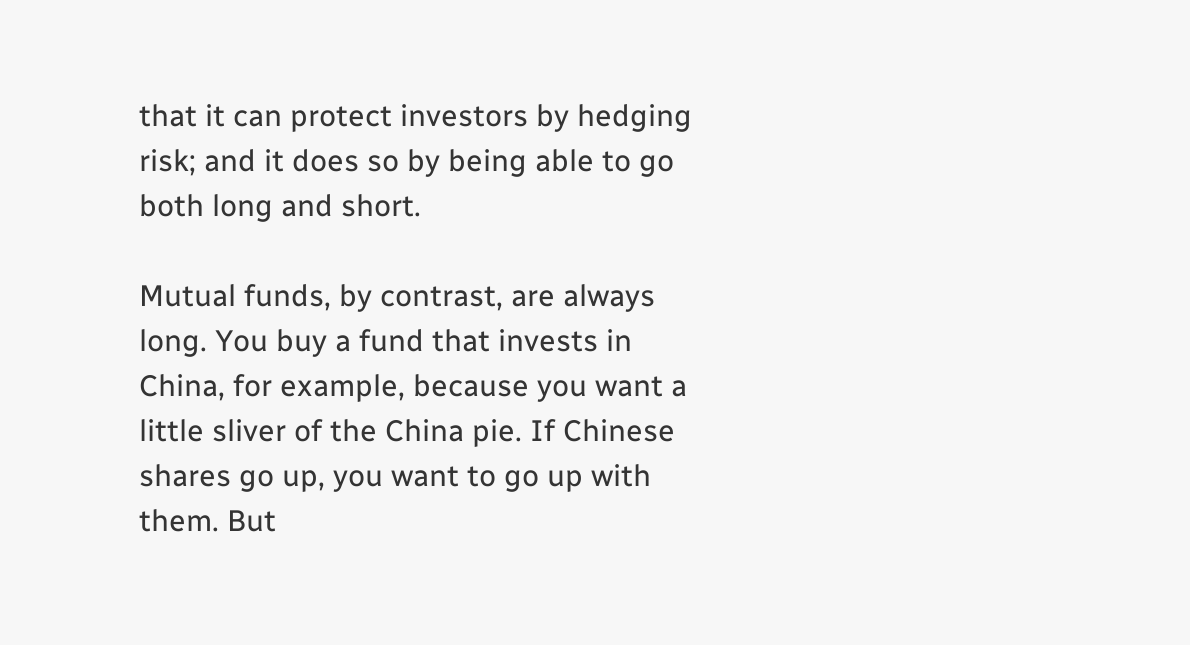that it can protect investors by hedging risk; and it does so by being able to go both long and short.

Mutual funds, by contrast, are always long. You buy a fund that invests in China, for example, because you want a little sliver of the China pie. If Chinese shares go up, you want to go up with them. But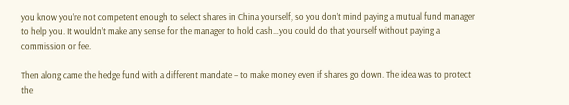you know you’re not competent enough to select shares in China yourself, so you don’t mind paying a mutual fund manager to help you. It wouldn’t make any sense for the manager to hold cash…you could do that yourself without paying a commission or fee.

Then along came the hedge fund with a different mandate – to make money even if shares go down. The idea was to protect the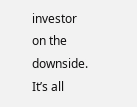investor on the downside. It’s all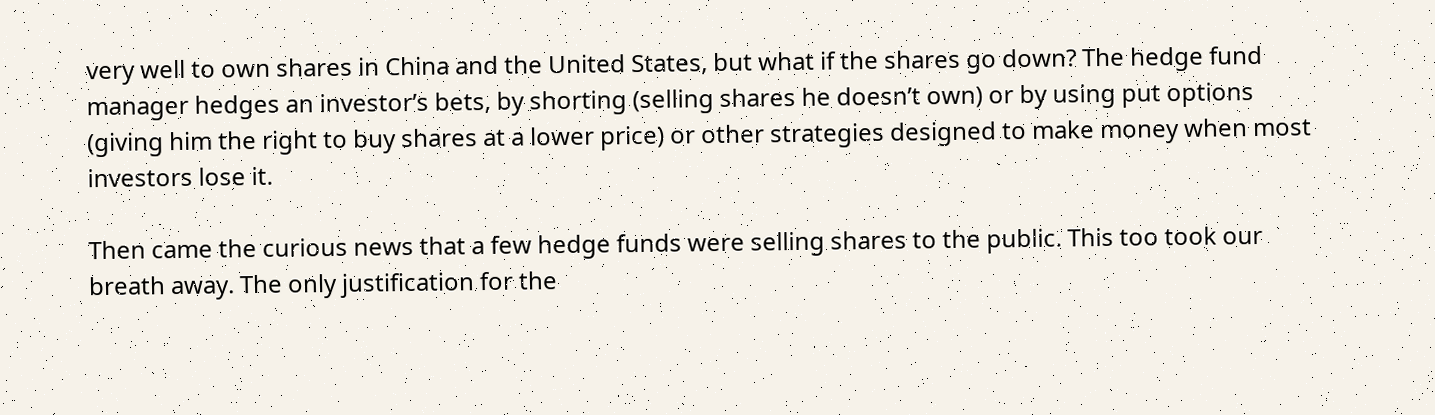very well to own shares in China and the United States, but what if the shares go down? The hedge fund manager hedges an investor’s bets, by shorting (selling shares he doesn’t own) or by using put options (giving him the right to buy shares at a lower price) or other strategies designed to make money when most investors lose it.

Then came the curious news that a few hedge funds were selling shares to the public. This too took our breath away. The only justification for the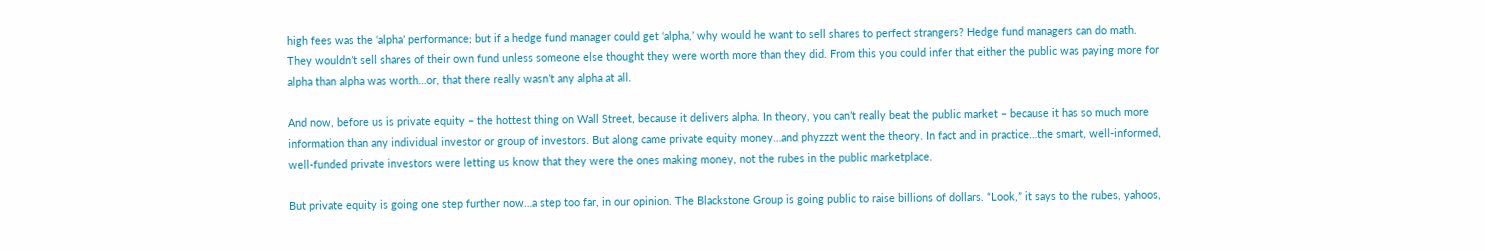high fees was the ‘alpha’ performance; but if a hedge fund manager could get ‘alpha,’ why would he want to sell shares to perfect strangers? Hedge fund managers can do math. They wouldn’t sell shares of their own fund unless someone else thought they were worth more than they did. From this you could infer that either the public was paying more for alpha than alpha was worth…or, that there really wasn’t any alpha at all.

And now, before us is private equity – the hottest thing on Wall Street, because it delivers alpha. In theory, you can’t really beat the public market – because it has so much more information than any individual investor or group of investors. But along came private equity money…and phyzzzt went the theory. In fact and in practice…the smart, well-informed, well-funded private investors were letting us know that they were the ones making money, not the rubes in the public marketplace.

But private equity is going one step further now…a step too far, in our opinion. The Blackstone Group is going public to raise billions of dollars. “Look,” it says to the rubes, yahoos,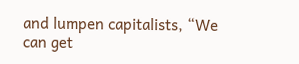and lumpen capitalists, “We can get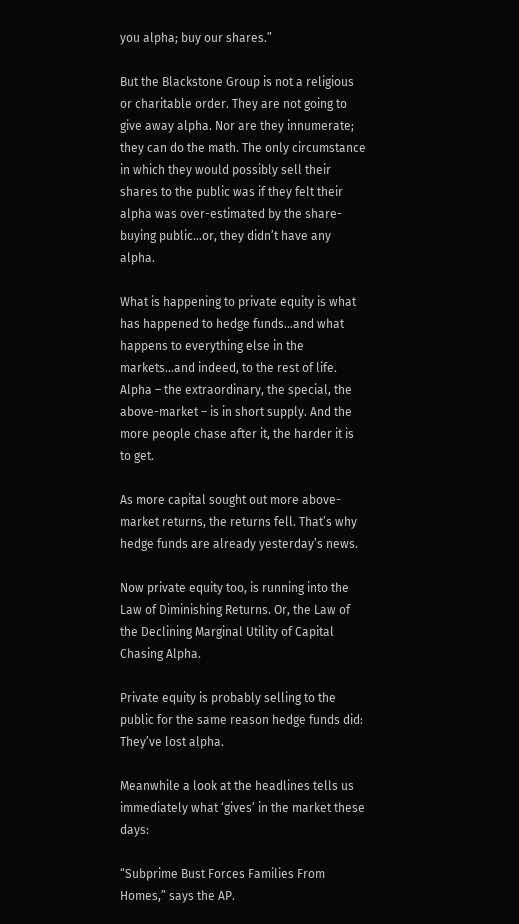you alpha; buy our shares.”

But the Blackstone Group is not a religious or charitable order. They are not going to give away alpha. Nor are they innumerate; they can do the math. The only circumstance in which they would possibly sell their shares to the public was if they felt their alpha was over-estimated by the share-buying public…or, they didn’t have any alpha.

What is happening to private equity is what has happened to hedge funds…and what happens to everything else in the markets…and indeed, to the rest of life. Alpha – the extraordinary, the special, the above-market – is in short supply. And the more people chase after it, the harder it is to get.

As more capital sought out more above-market returns, the returns fell. That’s why hedge funds are already yesterday’s news.

Now private equity too, is running into the Law of Diminishing Returns. Or, the Law of the Declining Marginal Utility of Capital Chasing Alpha.

Private equity is probably selling to the public for the same reason hedge funds did: They’ve lost alpha.

Meanwhile a look at the headlines tells us immediately what ‘gives’ in the market these days:

“Subprime Bust Forces Families From Homes,” says the AP.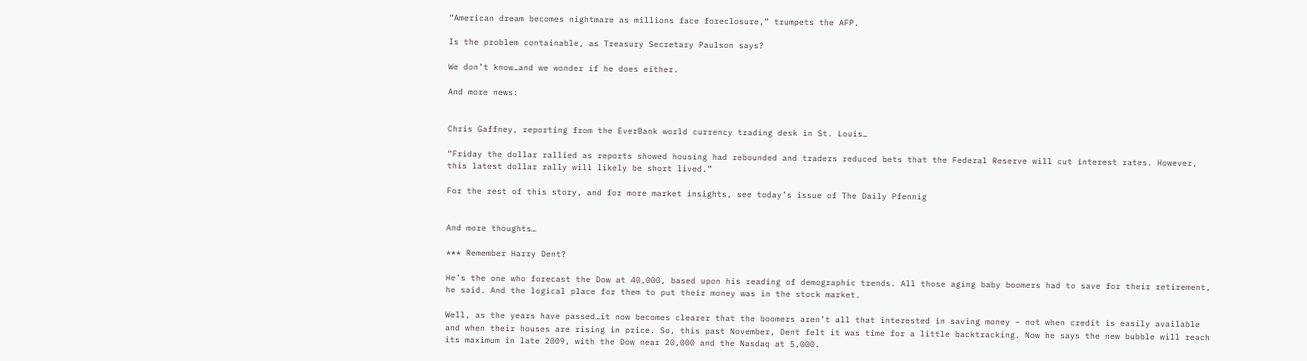“American dream becomes nightmare as millions face foreclosure,” trumpets the AFP.

Is the problem containable, as Treasury Secretary Paulson says?

We don’t know…and we wonder if he does either.

And more news:


Chris Gaffney, reporting from the EverBank world currency trading desk in St. Louis…

“Friday the dollar rallied as reports showed housing had rebounded and traders reduced bets that the Federal Reserve will cut interest rates. However, this latest dollar rally will likely be short lived.”

For the rest of this story, and for more market insights, see today’s issue of The Daily Pfennig


And more thoughts…

*** Remember Harry Dent?

He’s the one who forecast the Dow at 40,000, based upon his reading of demographic trends. All those aging baby boomers had to save for their retirement, he said. And the logical place for them to put their money was in the stock market.

Well, as the years have passed…it now becomes clearer that the boomers aren’t all that interested in saving money – not when credit is easily available and when their houses are rising in price. So, this past November, Dent felt it was time for a little backtracking. Now he says the new bubble will reach its maximum in late 2009, with the Dow near 20,000 and the Nasdaq at 5,000.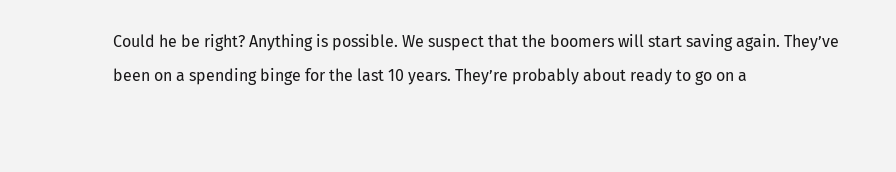Could he be right? Anything is possible. We suspect that the boomers will start saving again. They’ve been on a spending binge for the last 10 years. They’re probably about ready to go on a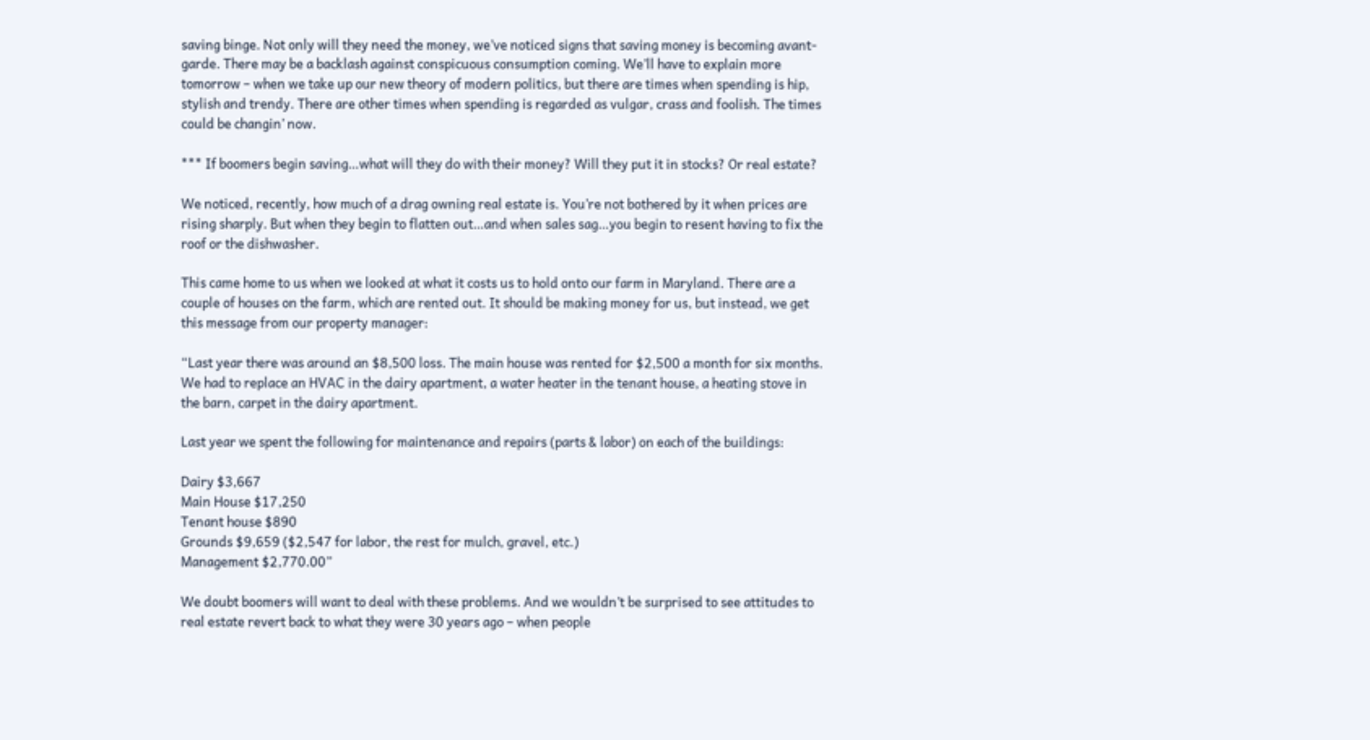saving binge. Not only will they need the money, we’ve noticed signs that saving money is becoming avant-garde. There may be a backlash against conspicuous consumption coming. We’ll have to explain more tomorrow – when we take up our new theory of modern politics, but there are times when spending is hip, stylish and trendy. There are other times when spending is regarded as vulgar, crass and foolish. The times could be changin’ now.

*** If boomers begin saving…what will they do with their money? Will they put it in stocks? Or real estate?

We noticed, recently, how much of a drag owning real estate is. You’re not bothered by it when prices are rising sharply. But when they begin to flatten out…and when sales sag…you begin to resent having to fix the roof or the dishwasher.

This came home to us when we looked at what it costs us to hold onto our farm in Maryland. There are a couple of houses on the farm, which are rented out. It should be making money for us, but instead, we get this message from our property manager:

“Last year there was around an $8,500 loss. The main house was rented for $2,500 a month for six months. We had to replace an HVAC in the dairy apartment, a water heater in the tenant house, a heating stove in the barn, carpet in the dairy apartment.

Last year we spent the following for maintenance and repairs (parts & labor) on each of the buildings:

Dairy $3,667
Main House $17,250
Tenant house $890
Grounds $9,659 ($2,547 for labor, the rest for mulch, gravel, etc.)
Management $2,770.00”

We doubt boomers will want to deal with these problems. And we wouldn’t be surprised to see attitudes to real estate revert back to what they were 30 years ago – when people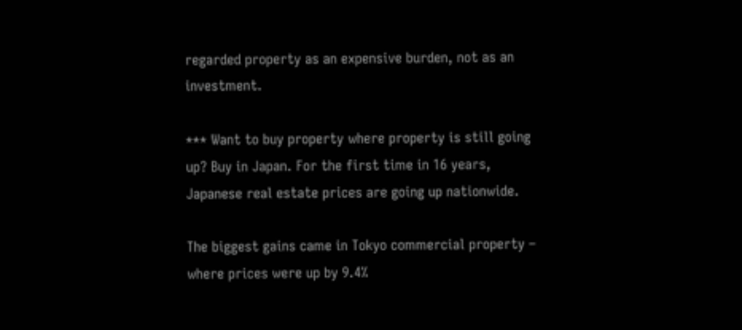regarded property as an expensive burden, not as an investment.

*** Want to buy property where property is still going up? Buy in Japan. For the first time in 16 years, Japanese real estate prices are going up nationwide.

The biggest gains came in Tokyo commercial property – where prices were up by 9.4%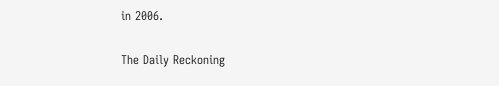in 2006.

The Daily Reckoning